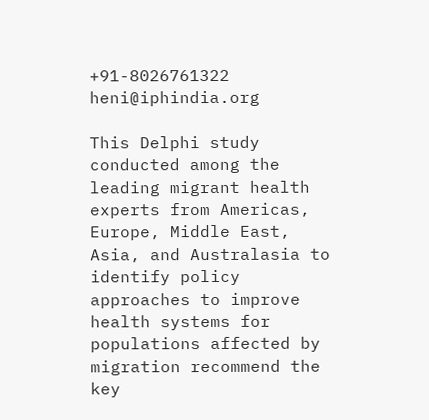+91-8026761322 heni@iphindia.org

This Delphi study conducted among the leading migrant health experts from Americas, Europe, Middle East, Asia, and Australasia to identify policy approaches to improve health systems for populations affected by migration recommend the key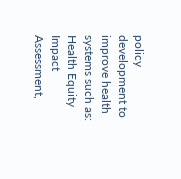policy development to improve health systems such as: Health Equity Impact Assessment,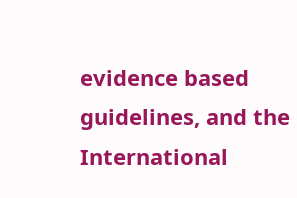evidence based guidelines, and the International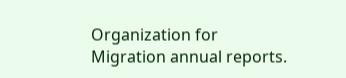Organization for Migration annual reports.